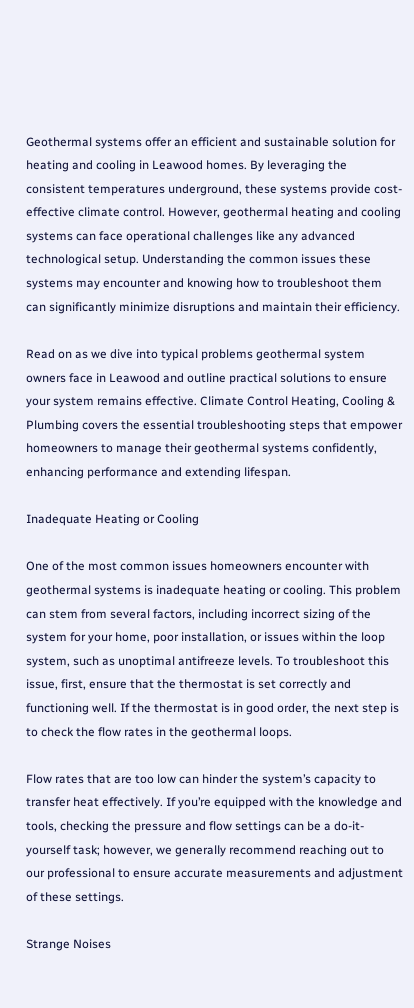Geothermal systems offer an efficient and sustainable solution for heating and cooling in Leawood homes. By leveraging the consistent temperatures underground, these systems provide cost-effective climate control. However, geothermal heating and cooling systems can face operational challenges like any advanced technological setup. Understanding the common issues these systems may encounter and knowing how to troubleshoot them can significantly minimize disruptions and maintain their efficiency.

Read on as we dive into typical problems geothermal system owners face in Leawood and outline practical solutions to ensure your system remains effective. Climate Control Heating, Cooling & Plumbing covers the essential troubleshooting steps that empower homeowners to manage their geothermal systems confidently, enhancing performance and extending lifespan.

Inadequate Heating or Cooling

One of the most common issues homeowners encounter with geothermal systems is inadequate heating or cooling. This problem can stem from several factors, including incorrect sizing of the system for your home, poor installation, or issues within the loop system, such as unoptimal antifreeze levels. To troubleshoot this issue, first, ensure that the thermostat is set correctly and functioning well. If the thermostat is in good order, the next step is to check the flow rates in the geothermal loops.

Flow rates that are too low can hinder the system’s capacity to transfer heat effectively. If you’re equipped with the knowledge and tools, checking the pressure and flow settings can be a do-it-yourself task; however, we generally recommend reaching out to our professional to ensure accurate measurements and adjustment of these settings.

Strange Noises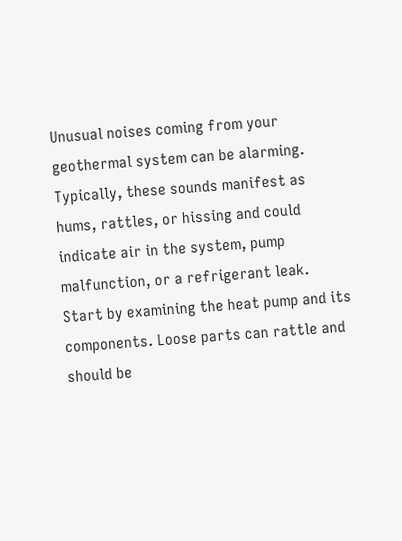Unusual noises coming from your geothermal system can be alarming. Typically, these sounds manifest as hums, rattles, or hissing and could indicate air in the system, pump malfunction, or a refrigerant leak. Start by examining the heat pump and its components. Loose parts can rattle and should be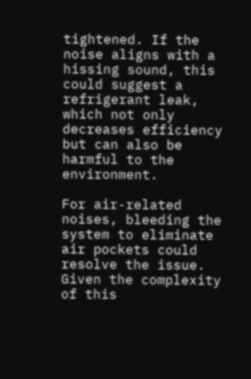tightened. If the noise aligns with a hissing sound, this could suggest a refrigerant leak, which not only decreases efficiency but can also be harmful to the environment.

For air-related noises, bleeding the system to eliminate air pockets could resolve the issue. Given the complexity of this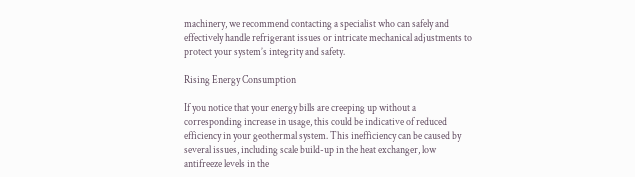machinery, we recommend contacting a specialist who can safely and effectively handle refrigerant issues or intricate mechanical adjustments to protect your system’s integrity and safety.

Rising Energy Consumption

If you notice that your energy bills are creeping up without a corresponding increase in usage, this could be indicative of reduced efficiency in your geothermal system. This inefficiency can be caused by several issues, including scale build-up in the heat exchanger, low antifreeze levels in the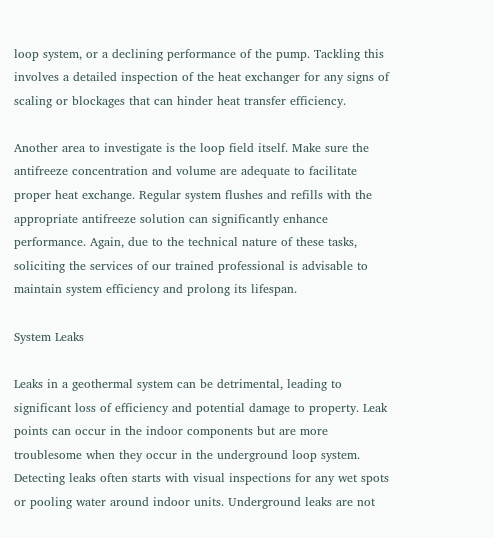loop system, or a declining performance of the pump. Tackling this involves a detailed inspection of the heat exchanger for any signs of scaling or blockages that can hinder heat transfer efficiency.

Another area to investigate is the loop field itself. Make sure the antifreeze concentration and volume are adequate to facilitate proper heat exchange. Regular system flushes and refills with the appropriate antifreeze solution can significantly enhance performance. Again, due to the technical nature of these tasks, soliciting the services of our trained professional is advisable to maintain system efficiency and prolong its lifespan.

System Leaks

Leaks in a geothermal system can be detrimental, leading to significant loss of efficiency and potential damage to property. Leak points can occur in the indoor components but are more troublesome when they occur in the underground loop system. Detecting leaks often starts with visual inspections for any wet spots or pooling water around indoor units. Underground leaks are not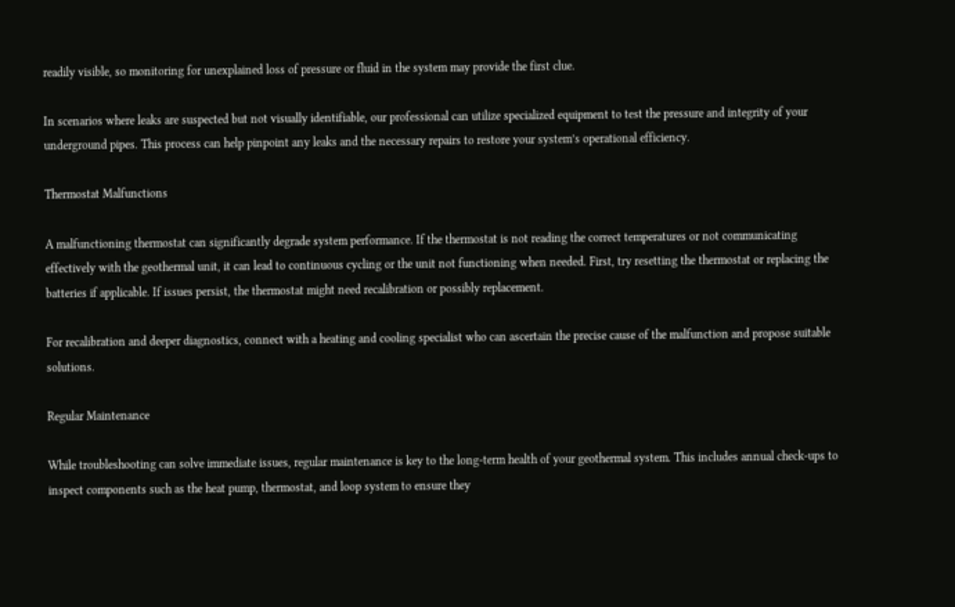readily visible, so monitoring for unexplained loss of pressure or fluid in the system may provide the first clue.

In scenarios where leaks are suspected but not visually identifiable, our professional can utilize specialized equipment to test the pressure and integrity of your underground pipes. This process can help pinpoint any leaks and the necessary repairs to restore your system’s operational efficiency.

Thermostat Malfunctions

A malfunctioning thermostat can significantly degrade system performance. If the thermostat is not reading the correct temperatures or not communicating effectively with the geothermal unit, it can lead to continuous cycling or the unit not functioning when needed. First, try resetting the thermostat or replacing the batteries if applicable. If issues persist, the thermostat might need recalibration or possibly replacement.

For recalibration and deeper diagnostics, connect with a heating and cooling specialist who can ascertain the precise cause of the malfunction and propose suitable solutions.

Regular Maintenance

While troubleshooting can solve immediate issues, regular maintenance is key to the long-term health of your geothermal system. This includes annual check-ups to inspect components such as the heat pump, thermostat, and loop system to ensure they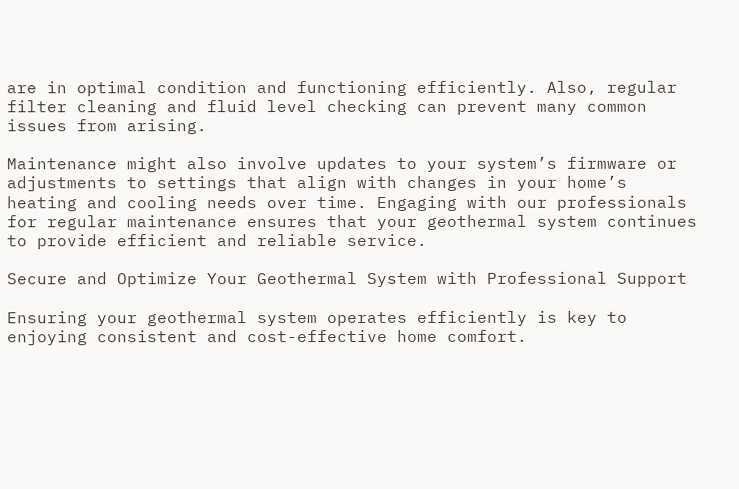are in optimal condition and functioning efficiently. Also, regular filter cleaning and fluid level checking can prevent many common issues from arising.

Maintenance might also involve updates to your system’s firmware or adjustments to settings that align with changes in your home’s heating and cooling needs over time. Engaging with our professionals for regular maintenance ensures that your geothermal system continues to provide efficient and reliable service.

Secure and Optimize Your Geothermal System with Professional Support

Ensuring your geothermal system operates efficiently is key to enjoying consistent and cost-effective home comfort.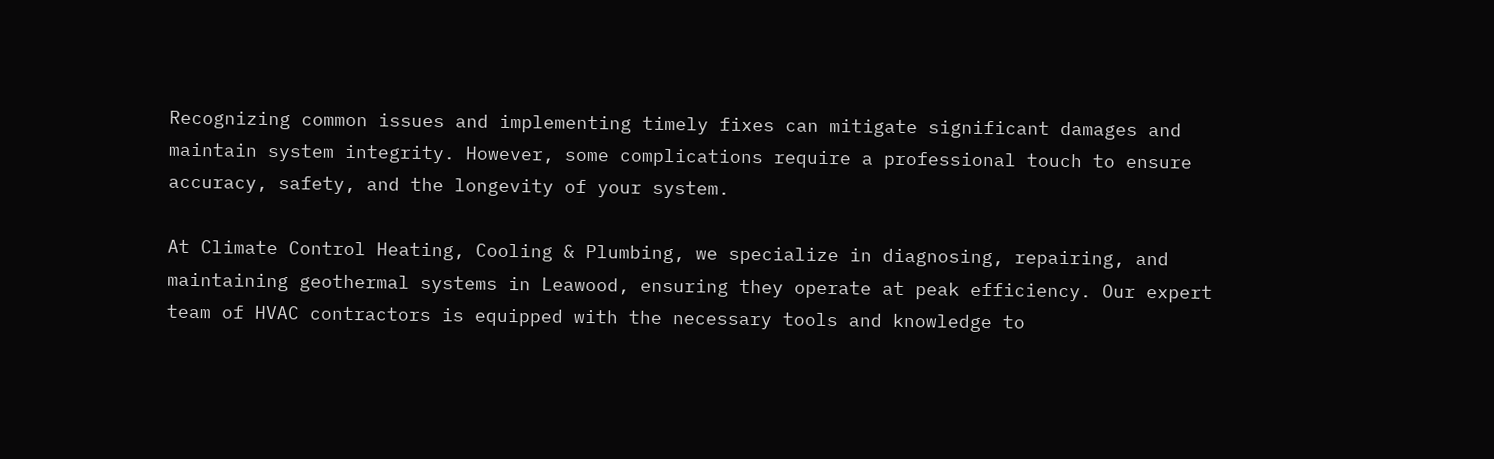Recognizing common issues and implementing timely fixes can mitigate significant damages and maintain system integrity. However, some complications require a professional touch to ensure accuracy, safety, and the longevity of your system.

At Climate Control Heating, Cooling & Plumbing, we specialize in diagnosing, repairing, and maintaining geothermal systems in Leawood, ensuring they operate at peak efficiency. Our expert team of HVAC contractors is equipped with the necessary tools and knowledge to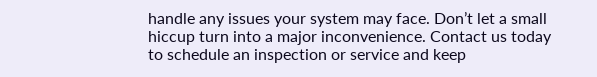handle any issues your system may face. Don’t let a small hiccup turn into a major inconvenience. Contact us today to schedule an inspection or service and keep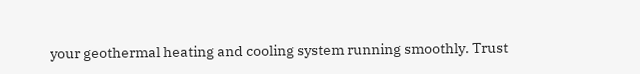your geothermal heating and cooling system running smoothly. Trust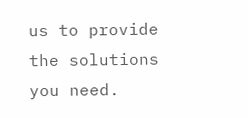us to provide the solutions you need.